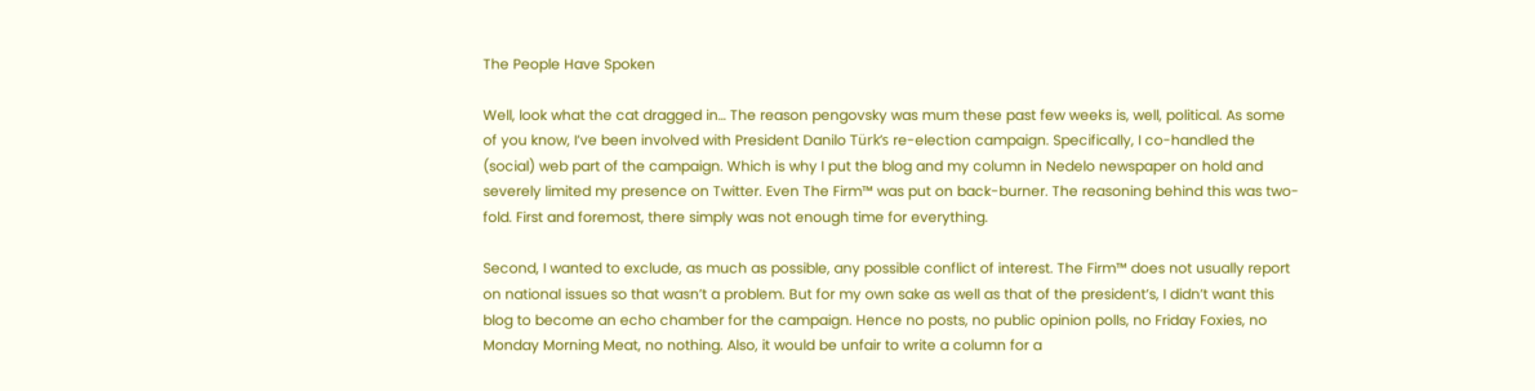The People Have Spoken

Well, look what the cat dragged in… The reason pengovsky was mum these past few weeks is, well, political. As some of you know, I’ve been involved with President Danilo Türk’s re-election campaign. Specifically, I co-handled the (social) web part of the campaign. Which is why I put the blog and my column in Nedelo newspaper on hold and severely limited my presence on Twitter. Even The Firm™ was put on back-burner. The reasoning behind this was two-fold. First and foremost, there simply was not enough time for everything.

Second, I wanted to exclude, as much as possible, any possible conflict of interest. The Firm™ does not usually report on national issues so that wasn’t a problem. But for my own sake as well as that of the president’s, I didn’t want this blog to become an echo chamber for the campaign. Hence no posts, no public opinion polls, no Friday Foxies, no Monday Morning Meat, no nothing. Also, it would be unfair to write a column for a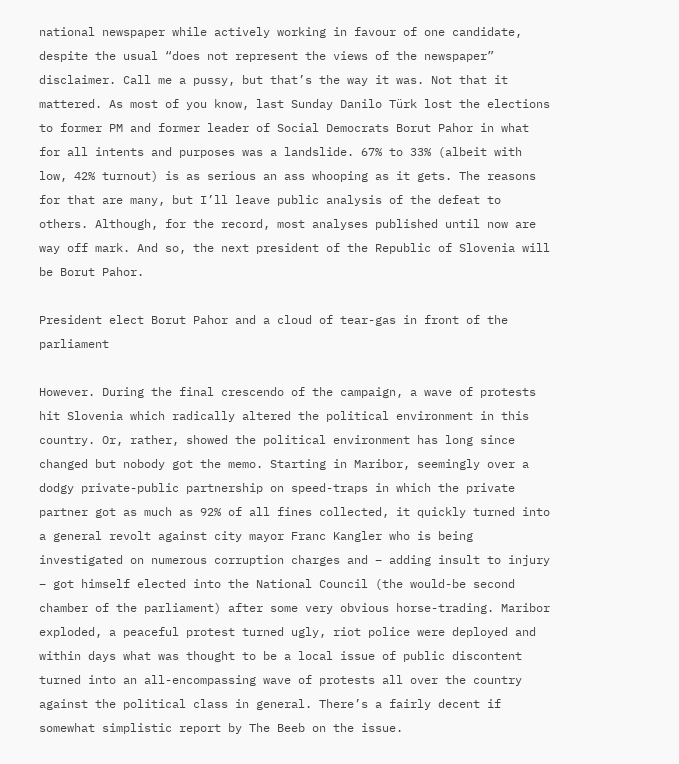national newspaper while actively working in favour of one candidate, despite the usual “does not represent the views of the newspaper” disclaimer. Call me a pussy, but that’s the way it was. Not that it mattered. As most of you know, last Sunday Danilo Türk lost the elections to former PM and former leader of Social Democrats Borut Pahor in what for all intents and purposes was a landslide. 67% to 33% (albeit with low, 42% turnout) is as serious an ass whooping as it gets. The reasons for that are many, but I’ll leave public analysis of the defeat to others. Although, for the record, most analyses published until now are way off mark. And so, the next president of the Republic of Slovenia will be Borut Pahor.

President elect Borut Pahor and a cloud of tear-gas in front of the parliament

However. During the final crescendo of the campaign, a wave of protests hit Slovenia which radically altered the political environment in this country. Or, rather, showed the political environment has long since changed but nobody got the memo. Starting in Maribor, seemingly over a dodgy private-public partnership on speed-traps in which the private partner got as much as 92% of all fines collected, it quickly turned into a general revolt against city mayor Franc Kangler who is being investigated on numerous corruption charges and – adding insult to injury – got himself elected into the National Council (the would-be second chamber of the parliament) after some very obvious horse-trading. Maribor exploded, a peaceful protest turned ugly, riot police were deployed and within days what was thought to be a local issue of public discontent turned into an all-encompassing wave of protests all over the country against the political class in general. There’s a fairly decent if somewhat simplistic report by The Beeb on the issue.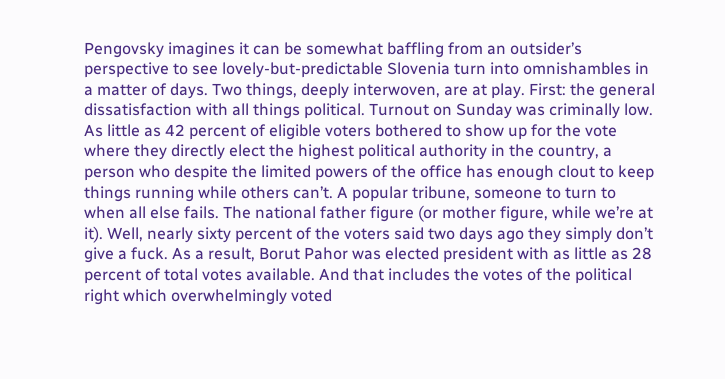Pengovsky imagines it can be somewhat baffling from an outsider’s perspective to see lovely-but-predictable Slovenia turn into omnishambles in a matter of days. Two things, deeply interwoven, are at play. First: the general dissatisfaction with all things political. Turnout on Sunday was criminally low. As little as 42 percent of eligible voters bothered to show up for the vote where they directly elect the highest political authority in the country, a person who despite the limited powers of the office has enough clout to keep things running while others can’t. A popular tribune, someone to turn to when all else fails. The national father figure (or mother figure, while we’re at it). Well, nearly sixty percent of the voters said two days ago they simply don’t give a fuck. As a result, Borut Pahor was elected president with as little as 28 percent of total votes available. And that includes the votes of the political right which overwhelmingly voted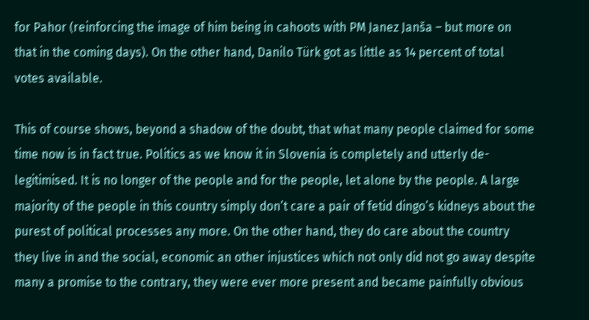for Pahor (reinforcing the image of him being in cahoots with PM Janez Janša – but more on that in the coming days). On the other hand, Danilo Türk got as little as 14 percent of total votes available.

This of course shows, beyond a shadow of the doubt, that what many people claimed for some time now is in fact true. Politics as we know it in Slovenia is completely and utterly de-legitimised. It is no longer of the people and for the people, let alone by the people. A large majority of the people in this country simply don’t care a pair of fetid dingo’s kidneys about the purest of political processes any more. On the other hand, they do care about the country they live in and the social, economic an other injustices which not only did not go away despite many a promise to the contrary, they were ever more present and became painfully obvious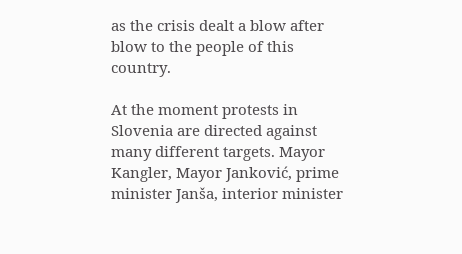as the crisis dealt a blow after blow to the people of this country.

At the moment protests in Slovenia are directed against many different targets. Mayor Kangler, Mayor Janković, prime minister Janša, interior minister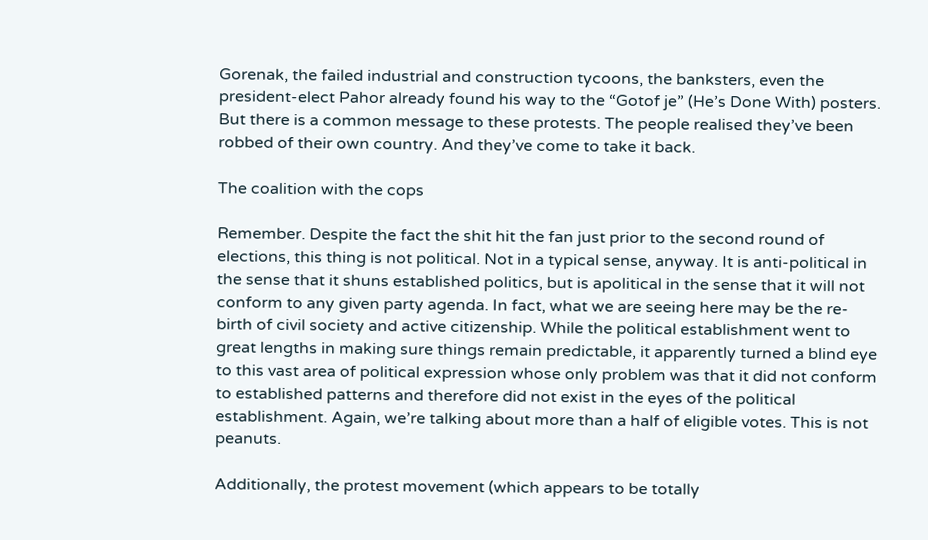Gorenak, the failed industrial and construction tycoons, the banksters, even the president-elect Pahor already found his way to the “Gotof je” (He’s Done With) posters. But there is a common message to these protests. The people realised they’ve been robbed of their own country. And they’ve come to take it back.

The coalition with the cops

Remember. Despite the fact the shit hit the fan just prior to the second round of elections, this thing is not political. Not in a typical sense, anyway. It is anti-political in the sense that it shuns established politics, but is apolitical in the sense that it will not conform to any given party agenda. In fact, what we are seeing here may be the re-birth of civil society and active citizenship. While the political establishment went to great lengths in making sure things remain predictable, it apparently turned a blind eye to this vast area of political expression whose only problem was that it did not conform to established patterns and therefore did not exist in the eyes of the political establishment. Again, we’re talking about more than a half of eligible votes. This is not peanuts.

Additionally, the protest movement (which appears to be totally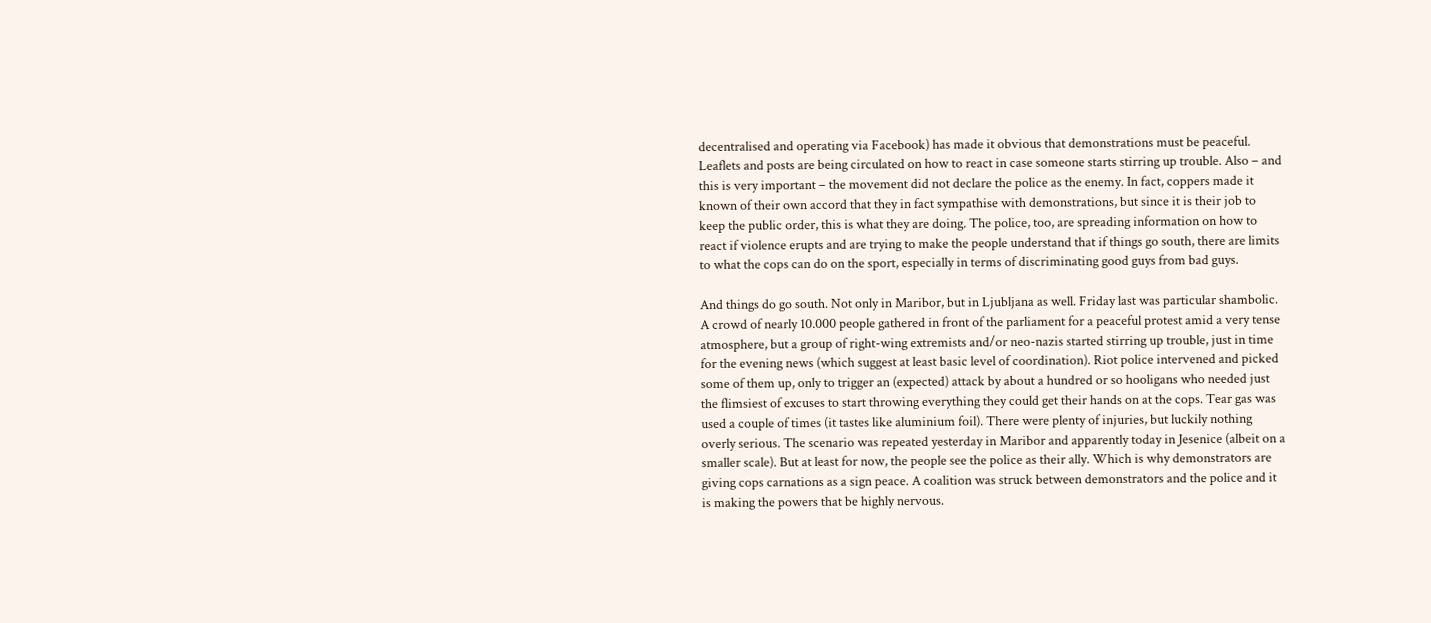decentralised and operating via Facebook) has made it obvious that demonstrations must be peaceful. Leaflets and posts are being circulated on how to react in case someone starts stirring up trouble. Also – and this is very important – the movement did not declare the police as the enemy. In fact, coppers made it known of their own accord that they in fact sympathise with demonstrations, but since it is their job to keep the public order, this is what they are doing. The police, too, are spreading information on how to react if violence erupts and are trying to make the people understand that if things go south, there are limits to what the cops can do on the sport, especially in terms of discriminating good guys from bad guys.

And things do go south. Not only in Maribor, but in Ljubljana as well. Friday last was particular shambolic. A crowd of nearly 10.000 people gathered in front of the parliament for a peaceful protest amid a very tense atmosphere, but a group of right-wing extremists and/or neo-nazis started stirring up trouble, just in time for the evening news (which suggest at least basic level of coordination). Riot police intervened and picked some of them up, only to trigger an (expected) attack by about a hundred or so hooligans who needed just the flimsiest of excuses to start throwing everything they could get their hands on at the cops. Tear gas was used a couple of times (it tastes like aluminium foil). There were plenty of injuries, but luckily nothing overly serious. The scenario was repeated yesterday in Maribor and apparently today in Jesenice (albeit on a smaller scale). But at least for now, the people see the police as their ally. Which is why demonstrators are giving cops carnations as a sign peace. A coalition was struck between demonstrators and the police and it is making the powers that be highly nervous.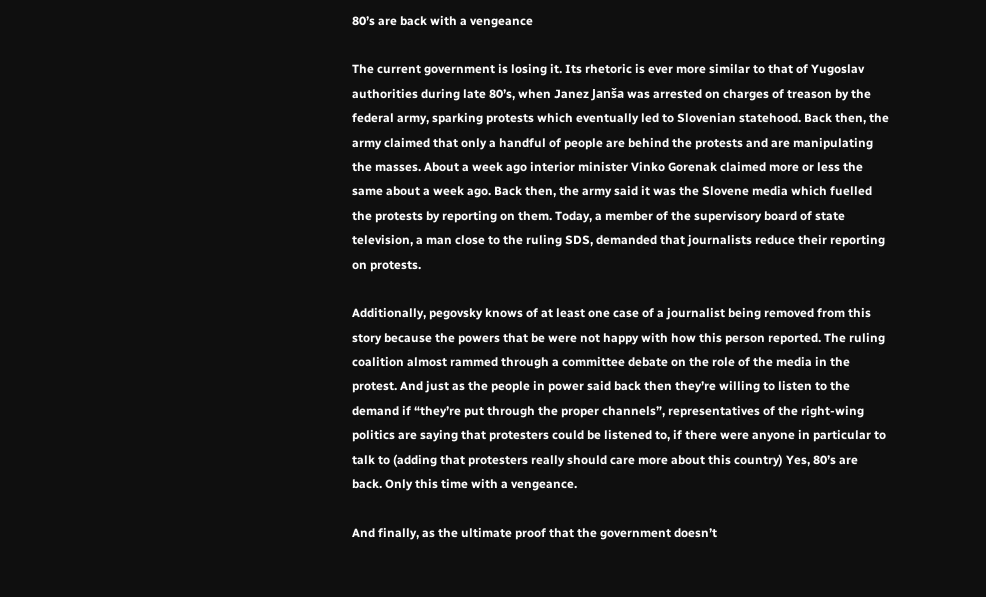80’s are back with a vengeance

The current government is losing it. Its rhetoric is ever more similar to that of Yugoslav authorities during late 80’s, when Janez Janša was arrested on charges of treason by the federal army, sparking protests which eventually led to Slovenian statehood. Back then, the army claimed that only a handful of people are behind the protests and are manipulating the masses. About a week ago interior minister Vinko Gorenak claimed more or less the same about a week ago. Back then, the army said it was the Slovene media which fuelled the protests by reporting on them. Today, a member of the supervisory board of state television, a man close to the ruling SDS, demanded that journalists reduce their reporting on protests.

Additionally, pegovsky knows of at least one case of a journalist being removed from this story because the powers that be were not happy with how this person reported. The ruling coalition almost rammed through a committee debate on the role of the media in the protest. And just as the people in power said back then they’re willing to listen to the demand if “they’re put through the proper channels”, representatives of the right-wing politics are saying that protesters could be listened to, if there were anyone in particular to talk to (adding that protesters really should care more about this country) Yes, 80’s are back. Only this time with a vengeance.

And finally, as the ultimate proof that the government doesn’t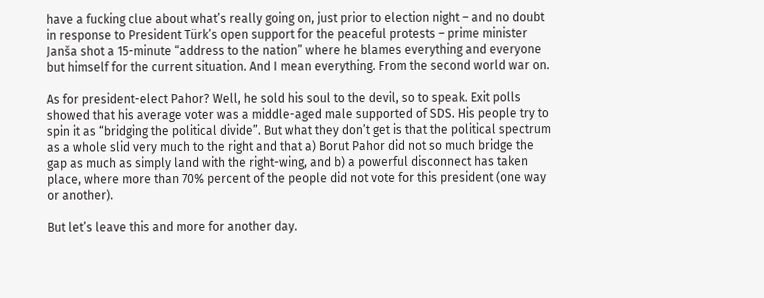have a fucking clue about what’s really going on, just prior to election night – and no doubt in response to President Türk’s open support for the peaceful protests – prime minister Janša shot a 15-minute “address to the nation” where he blames everything and everyone but himself for the current situation. And I mean everything. From the second world war on.

As for president-elect Pahor? Well, he sold his soul to the devil, so to speak. Exit polls showed that his average voter was a middle-aged male supported of SDS. His people try to spin it as “bridging the political divide”. But what they don’t get is that the political spectrum as a whole slid very much to the right and that a) Borut Pahor did not so much bridge the gap as much as simply land with the right-wing, and b) a powerful disconnect has taken place, where more than 70% percent of the people did not vote for this president (one way or another).

But let’s leave this and more for another day.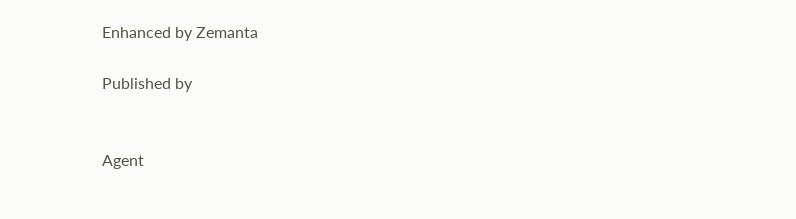Enhanced by Zemanta

Published by


Agent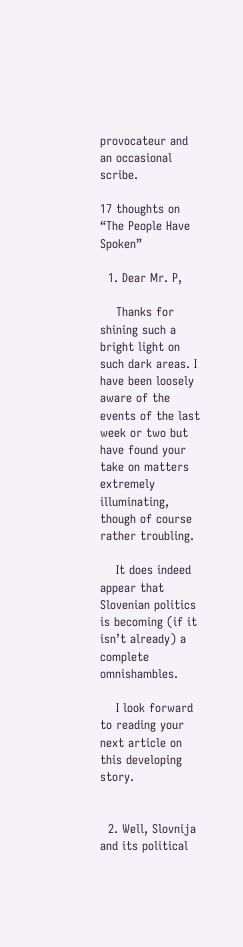provocateur and an occasional scribe.

17 thoughts on “The People Have Spoken”

  1. Dear Mr. P,

    Thanks for shining such a bright light on such dark areas. I have been loosely aware of the events of the last week or two but have found your take on matters extremely illuminating, though of course rather troubling.

    It does indeed appear that Slovenian politics is becoming (if it isn’t already) a complete omnishambles.

    I look forward to reading your next article on this developing story.


  2. Well, Slovnija and its political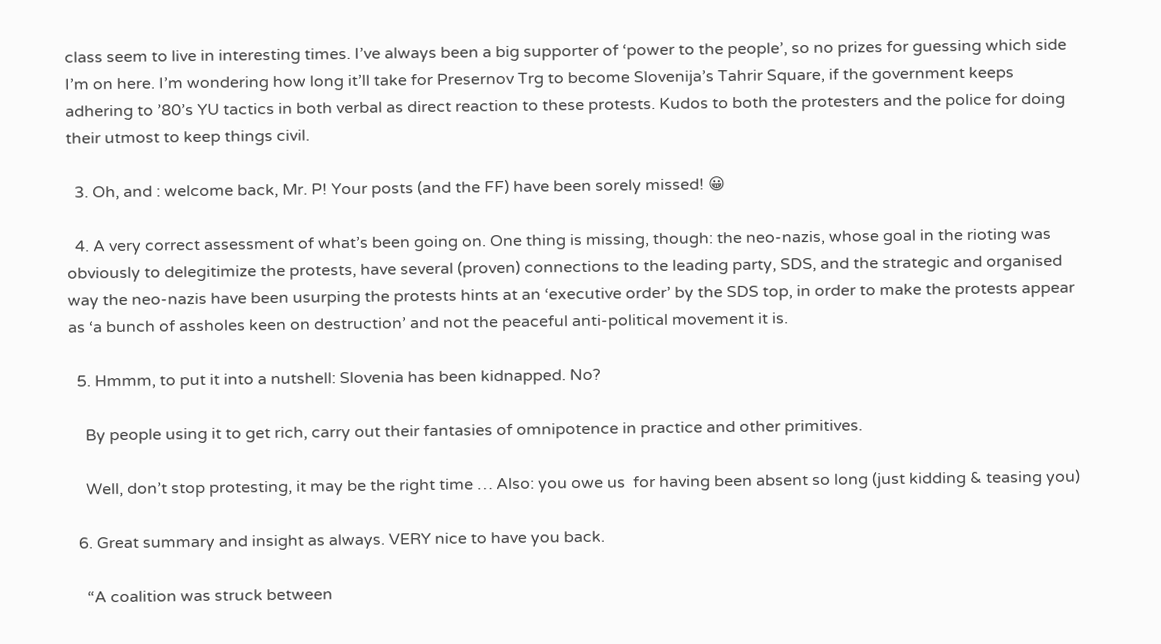class seem to live in interesting times. I’ve always been a big supporter of ‘power to the people’, so no prizes for guessing which side I’m on here. I’m wondering how long it’ll take for Presernov Trg to become Slovenija’s Tahrir Square, if the government keeps adhering to ’80’s YU tactics in both verbal as direct reaction to these protests. Kudos to both the protesters and the police for doing their utmost to keep things civil.

  3. Oh, and : welcome back, Mr. P! Your posts (and the FF) have been sorely missed! 😀

  4. A very correct assessment of what’s been going on. One thing is missing, though: the neo-nazis, whose goal in the rioting was obviously to delegitimize the protests, have several (proven) connections to the leading party, SDS, and the strategic and organised way the neo-nazis have been usurping the protests hints at an ‘executive order’ by the SDS top, in order to make the protests appear as ‘a bunch of assholes keen on destruction’ and not the peaceful anti-political movement it is.

  5. Hmmm, to put it into a nutshell: Slovenia has been kidnapped. No?

    By people using it to get rich, carry out their fantasies of omnipotence in practice and other primitives.

    Well, don’t stop protesting, it may be the right time … Also: you owe us  for having been absent so long (just kidding & teasing you)

  6. Great summary and insight as always. VERY nice to have you back.

    “A coalition was struck between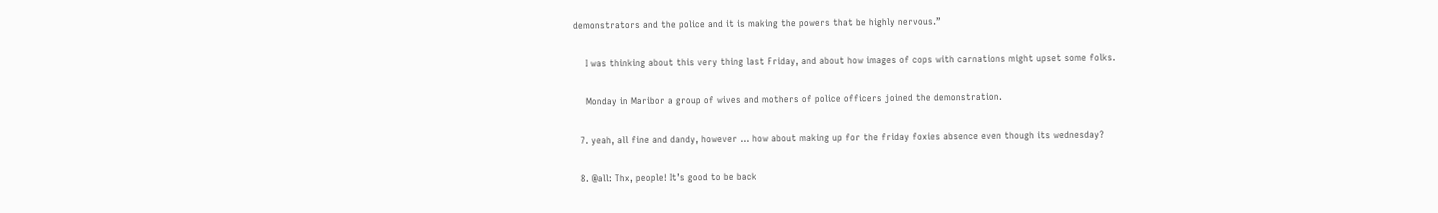demonstrators and the police and it is making the powers that be highly nervous.”

    I was thinking about this very thing last Friday, and about how images of cops with carnations might upset some folks.

    Monday in Maribor a group of wives and mothers of police officers joined the demonstration.

  7. yeah, all fine and dandy, however … how about making up for the friday foxies absence even though its wednesday?

  8. @all: Thx, people! It’s good to be back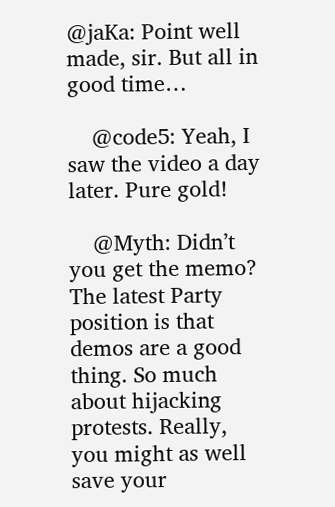@jaKa: Point well made, sir. But all in good time…

    @code5: Yeah, I saw the video a day later. Pure gold!

    @Myth: Didn’t you get the memo? The latest Party position is that demos are a good thing. So much about hijacking protests. Really, you might as well save your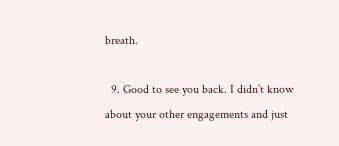breath.

  9. Good to see you back. I didn’t know about your other engagements and just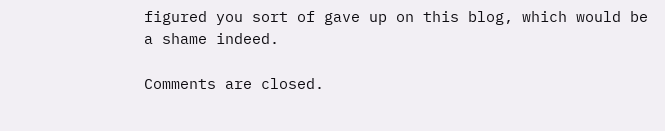figured you sort of gave up on this blog, which would be a shame indeed.

Comments are closed.